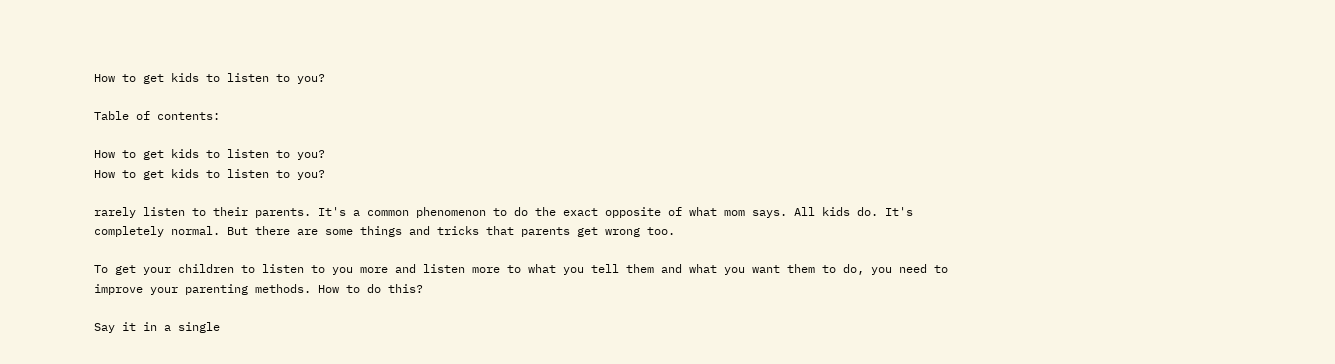How to get kids to listen to you?

Table of contents:

How to get kids to listen to you?
How to get kids to listen to you?

rarely listen to their parents. It's a common phenomenon to do the exact opposite of what mom says. All kids do. It's completely normal. But there are some things and tricks that parents get wrong too.

To get your children to listen to you more and listen more to what you tell them and what you want them to do, you need to improve your parenting methods. How to do this?

Say it in a single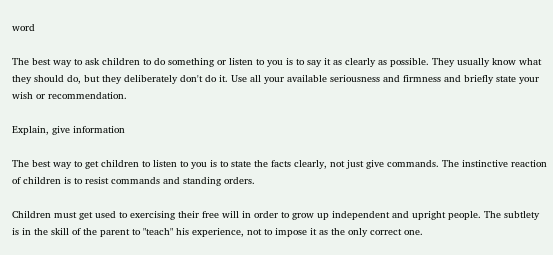word

The best way to ask children to do something or listen to you is to say it as clearly as possible. They usually know what they should do, but they deliberately don't do it. Use all your available seriousness and firmness and briefly state your wish or recommendation.

Explain, give information

The best way to get children to listen to you is to state the facts clearly, not just give commands. The instinctive reaction of children is to resist commands and standing orders.

Children must get used to exercising their free will in order to grow up independent and upright people. The subtlety is in the skill of the parent to "teach" his experience, not to impose it as the only correct one.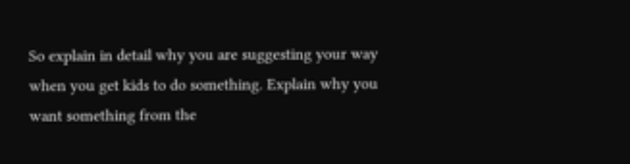So explain in detail why you are suggesting your way when you get kids to do something. Explain why you want something from the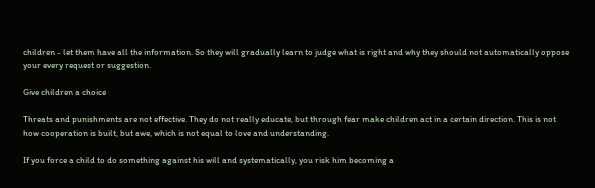children - let them have all the information. So they will gradually learn to judge what is right and why they should not automatically oppose your every request or suggestion.

Give children a choice

Threats and punishments are not effective. They do not really educate, but through fear make children act in a certain direction. This is not how cooperation is built, but awe, which is not equal to love and understanding.

If you force a child to do something against his will and systematically, you risk him becoming a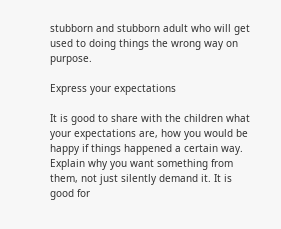stubborn and stubborn adult who will get used to doing things the wrong way on purpose.

Express your expectations

It is good to share with the children what your expectations are, how you would be happy if things happened a certain way. Explain why you want something from them, not just silently demand it. It is good for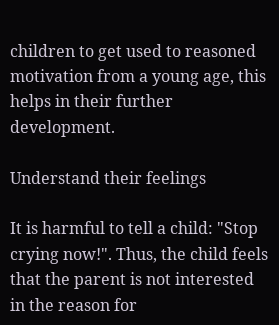children to get used to reasoned motivation from a young age, this helps in their further development.

Understand their feelings

It is harmful to tell a child: "Stop crying now!". Thus, the child feels that the parent is not interested in the reason for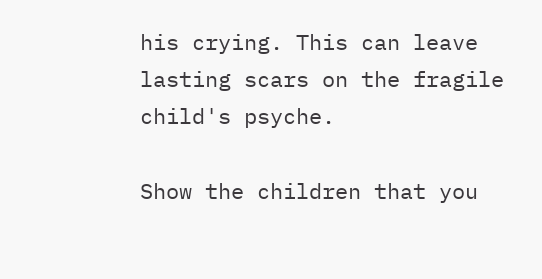his crying. This can leave lasting scars on the fragile child's psyche.

Show the children that you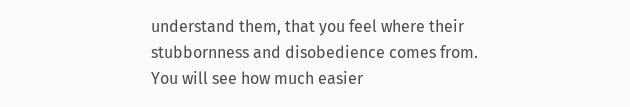understand them, that you feel where their stubbornness and disobedience comes from. You will see how much easier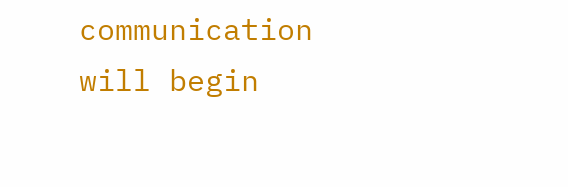communication will begin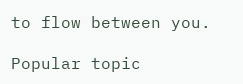to flow between you.

Popular topic